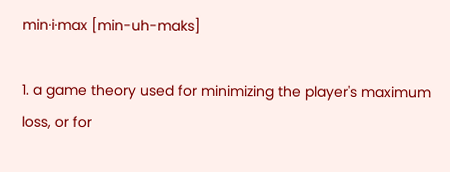min·i·max [min-uh-maks]

1. a game theory used for minimizing the player's maximum loss, or for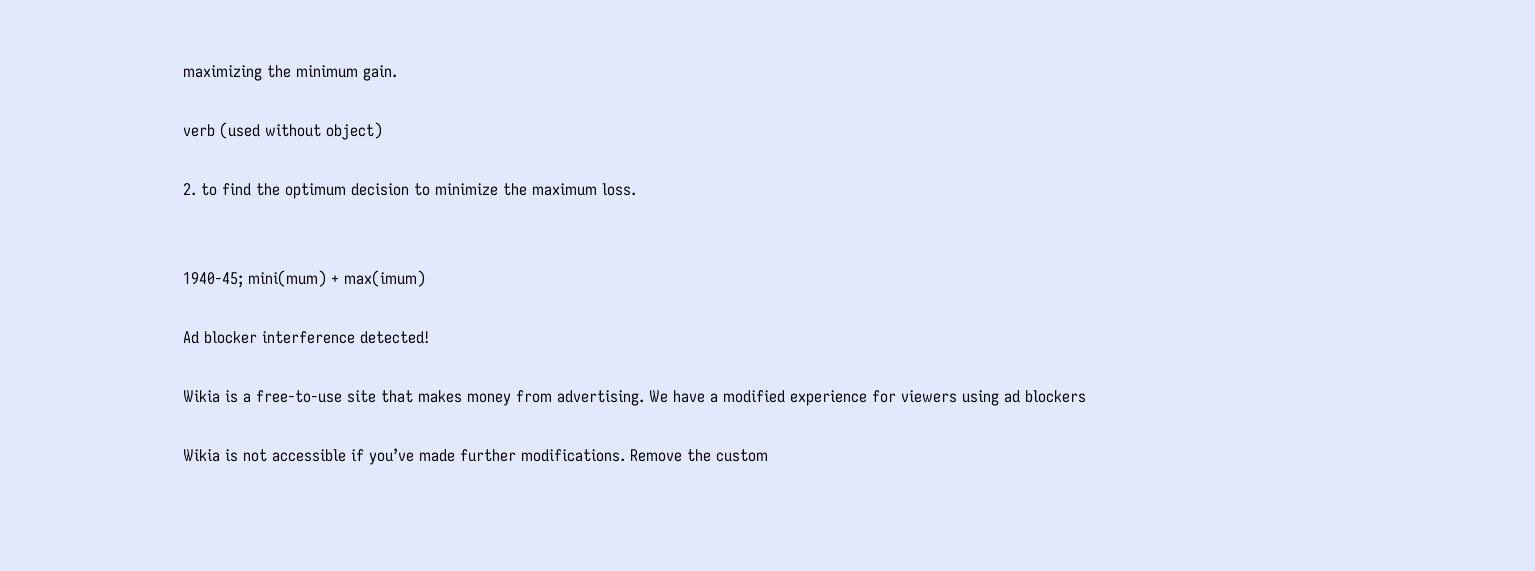maximizing the minimum gain.

verb (used without object)

2. to find the optimum decision to minimize the maximum loss.


1940-45; mini(mum) + max(imum)

Ad blocker interference detected!

Wikia is a free-to-use site that makes money from advertising. We have a modified experience for viewers using ad blockers

Wikia is not accessible if you’ve made further modifications. Remove the custom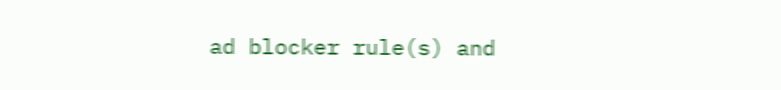ad blocker rule(s) and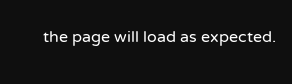the page will load as expected.